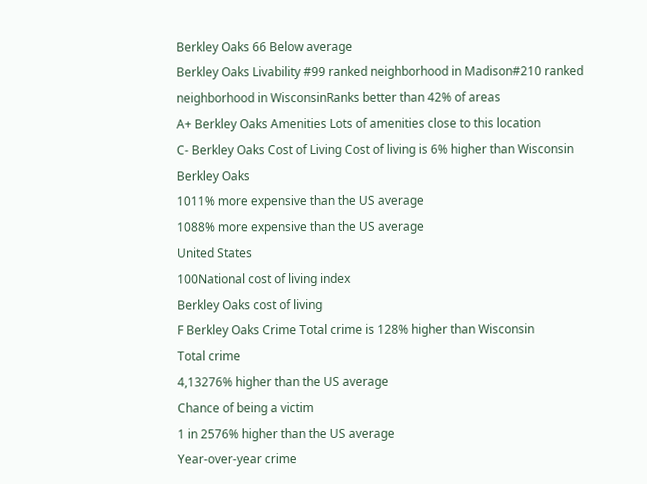Berkley Oaks 66 Below average
Berkley Oaks Livability #99 ranked neighborhood in Madison#210 ranked neighborhood in WisconsinRanks better than 42% of areas
A+ Berkley Oaks Amenities Lots of amenities close to this location
C- Berkley Oaks Cost of Living Cost of living is 6% higher than Wisconsin
Berkley Oaks
1011% more expensive than the US average
1088% more expensive than the US average
United States
100National cost of living index
Berkley Oaks cost of living
F Berkley Oaks Crime Total crime is 128% higher than Wisconsin
Total crime
4,13276% higher than the US average
Chance of being a victim
1 in 2576% higher than the US average
Year-over-year crime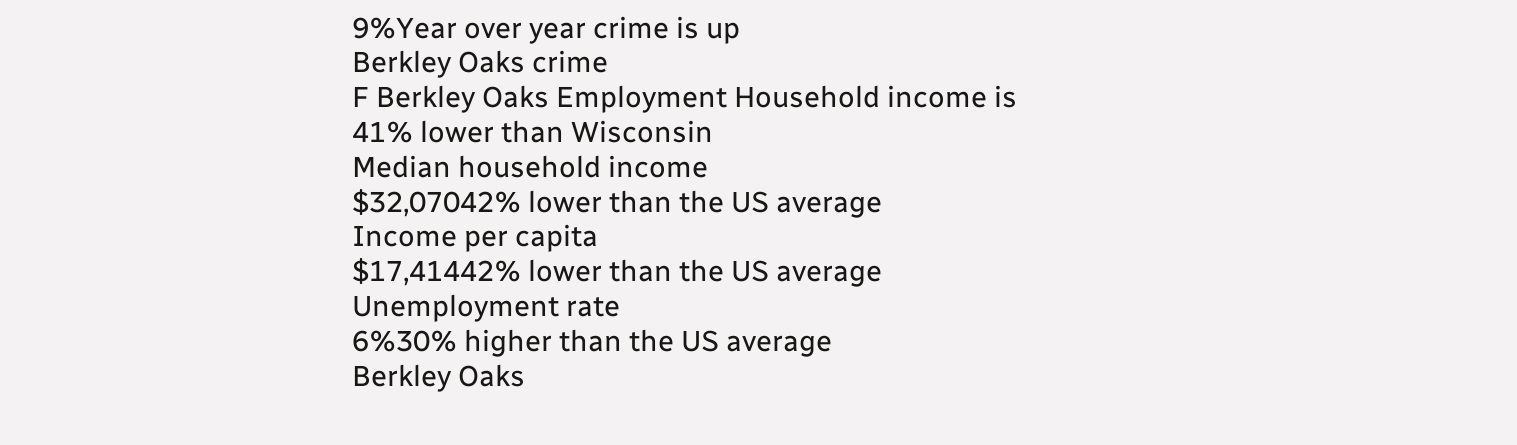9%Year over year crime is up
Berkley Oaks crime
F Berkley Oaks Employment Household income is 41% lower than Wisconsin
Median household income
$32,07042% lower than the US average
Income per capita
$17,41442% lower than the US average
Unemployment rate
6%30% higher than the US average
Berkley Oaks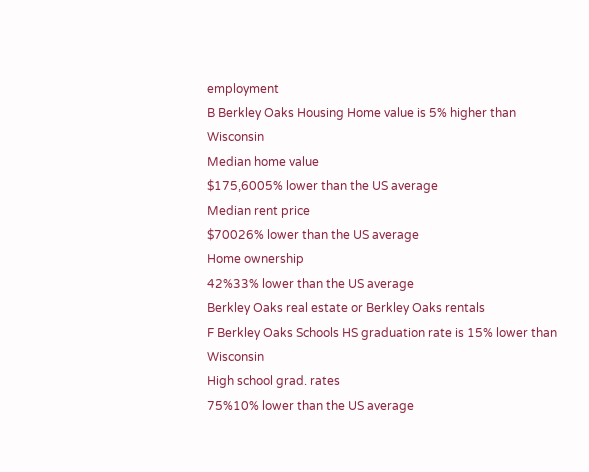employment
B Berkley Oaks Housing Home value is 5% higher than Wisconsin
Median home value
$175,6005% lower than the US average
Median rent price
$70026% lower than the US average
Home ownership
42%33% lower than the US average
Berkley Oaks real estate or Berkley Oaks rentals
F Berkley Oaks Schools HS graduation rate is 15% lower than Wisconsin
High school grad. rates
75%10% lower than the US average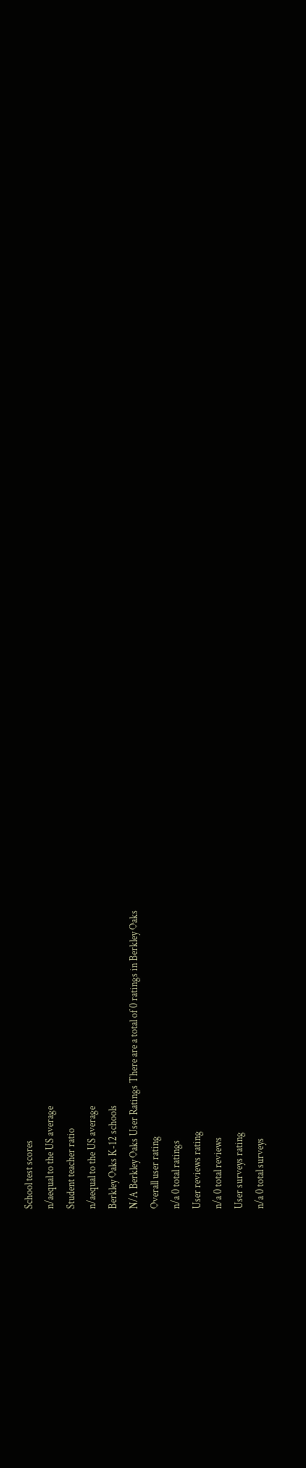School test scores
n/aequal to the US average
Student teacher ratio
n/aequal to the US average
Berkley Oaks K-12 schools
N/A Berkley Oaks User Ratings There are a total of 0 ratings in Berkley Oaks
Overall user rating
n/a 0 total ratings
User reviews rating
n/a 0 total reviews
User surveys rating
n/a 0 total surveys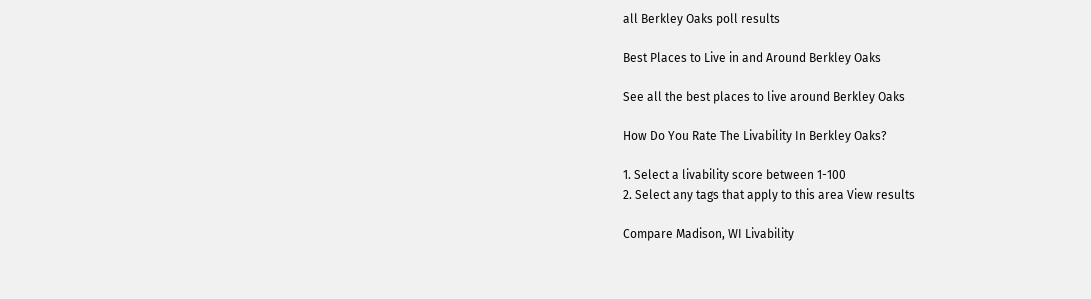all Berkley Oaks poll results

Best Places to Live in and Around Berkley Oaks

See all the best places to live around Berkley Oaks

How Do You Rate The Livability In Berkley Oaks?

1. Select a livability score between 1-100
2. Select any tags that apply to this area View results

Compare Madison, WI Livability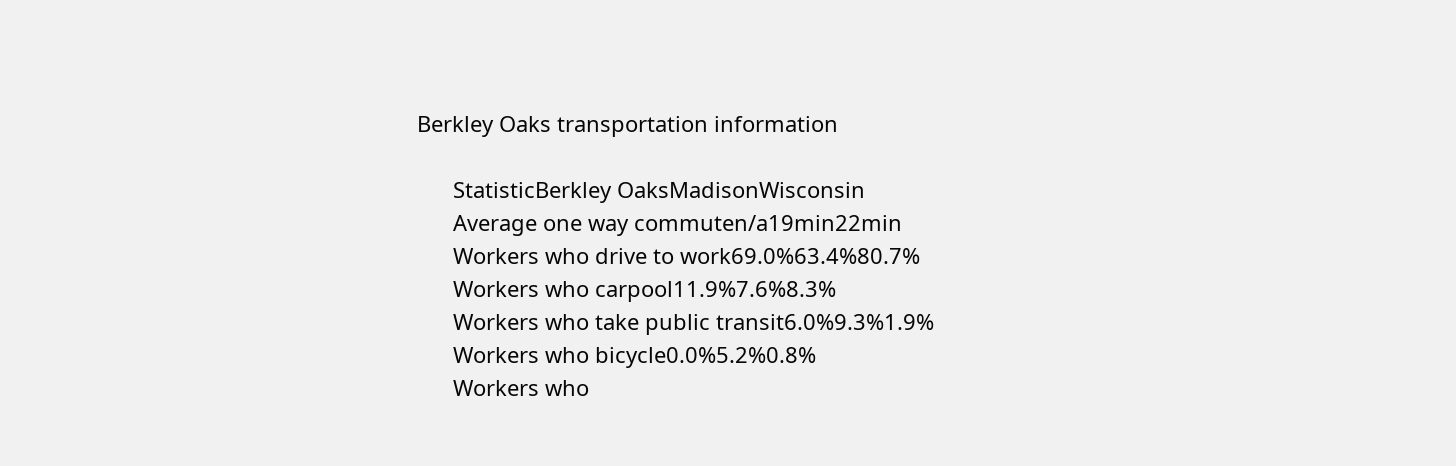Berkley Oaks transportation information

      StatisticBerkley OaksMadisonWisconsin
      Average one way commuten/a19min22min
      Workers who drive to work69.0%63.4%80.7%
      Workers who carpool11.9%7.6%8.3%
      Workers who take public transit6.0%9.3%1.9%
      Workers who bicycle0.0%5.2%0.8%
      Workers who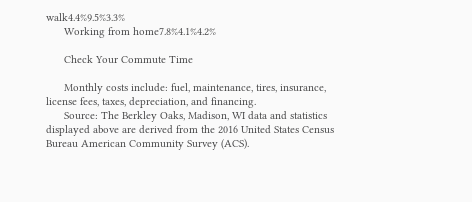walk4.4%9.5%3.3%
      Working from home7.8%4.1%4.2%

      Check Your Commute Time

      Monthly costs include: fuel, maintenance, tires, insurance, license fees, taxes, depreciation, and financing.
      Source: The Berkley Oaks, Madison, WI data and statistics displayed above are derived from the 2016 United States Census Bureau American Community Survey (ACS).